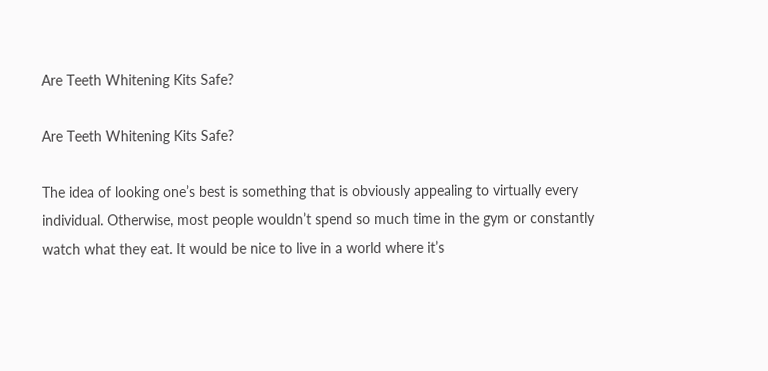Are Teeth Whitening Kits Safe?

Are Teeth Whitening Kits Safe?

The idea of looking one’s best is something that is obviously appealing to virtually every individual. Otherwise, most people wouldn’t spend so much time in the gym or constantly watch what they eat. It would be nice to live in a world where it’s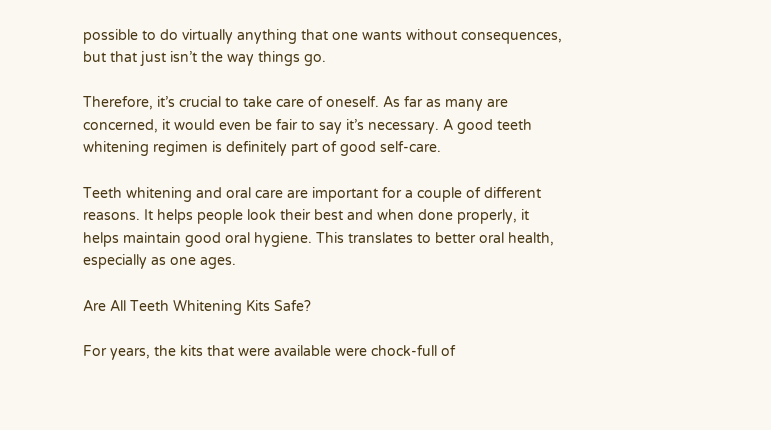possible to do virtually anything that one wants without consequences, but that just isn’t the way things go.

Therefore, it’s crucial to take care of oneself. As far as many are concerned, it would even be fair to say it’s necessary. A good teeth whitening regimen is definitely part of good self-care.

Teeth whitening and oral care are important for a couple of different reasons. It helps people look their best and when done properly, it helps maintain good oral hygiene. This translates to better oral health, especially as one ages.

Are All Teeth Whitening Kits Safe?

For years, the kits that were available were chock-full of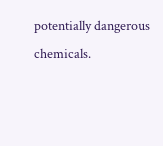potentially dangerous chemicals.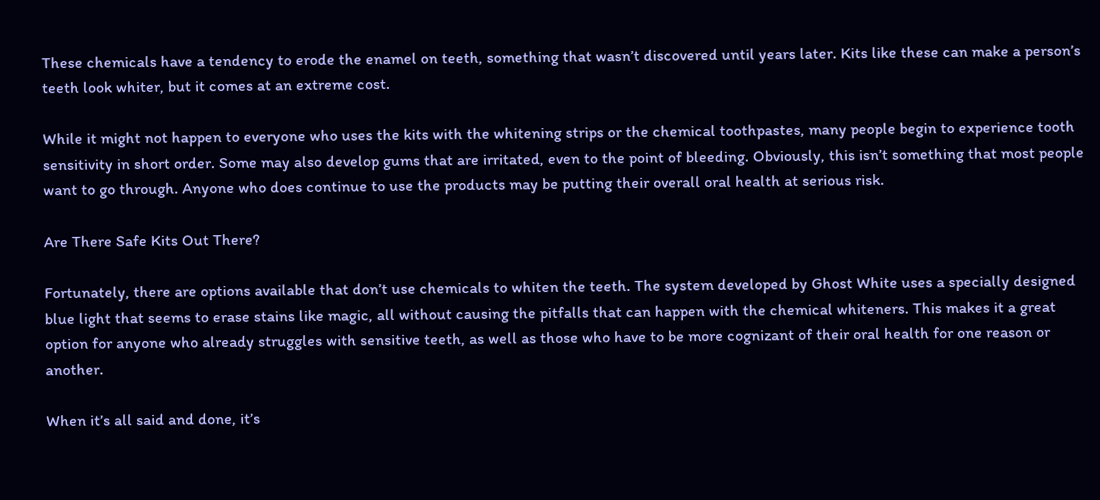These chemicals have a tendency to erode the enamel on teeth, something that wasn’t discovered until years later. Kits like these can make a person’s teeth look whiter, but it comes at an extreme cost.

While it might not happen to everyone who uses the kits with the whitening strips or the chemical toothpastes, many people begin to experience tooth sensitivity in short order. Some may also develop gums that are irritated, even to the point of bleeding. Obviously, this isn’t something that most people want to go through. Anyone who does continue to use the products may be putting their overall oral health at serious risk.

Are There Safe Kits Out There?

Fortunately, there are options available that don’t use chemicals to whiten the teeth. The system developed by Ghost White uses a specially designed blue light that seems to erase stains like magic, all without causing the pitfalls that can happen with the chemical whiteners. This makes it a great option for anyone who already struggles with sensitive teeth, as well as those who have to be more cognizant of their oral health for one reason or another.

When it’s all said and done, it’s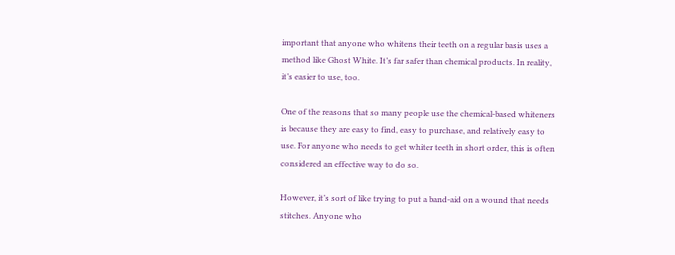important that anyone who whitens their teeth on a regular basis uses a method like Ghost White. It’s far safer than chemical products. In reality, it’s easier to use, too.

One of the reasons that so many people use the chemical-based whiteners is because they are easy to find, easy to purchase, and relatively easy to use. For anyone who needs to get whiter teeth in short order, this is often considered an effective way to do so.

However, it’s sort of like trying to put a band-aid on a wound that needs stitches. Anyone who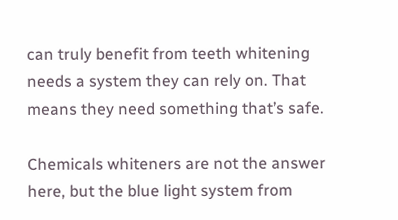can truly benefit from teeth whitening needs a system they can rely on. That means they need something that’s safe.

Chemicals whiteners are not the answer here, but the blue light system from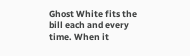Ghost White fits the bill each and every time. When it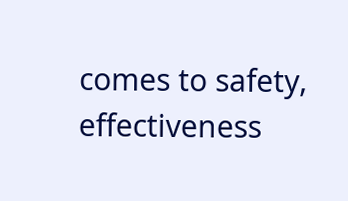comes to safety, effectiveness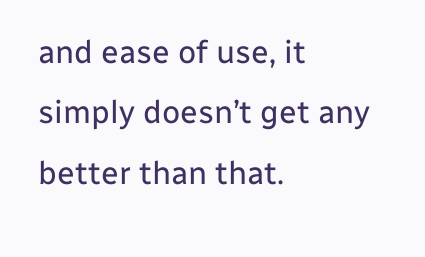and ease of use, it simply doesn’t get any better than that.